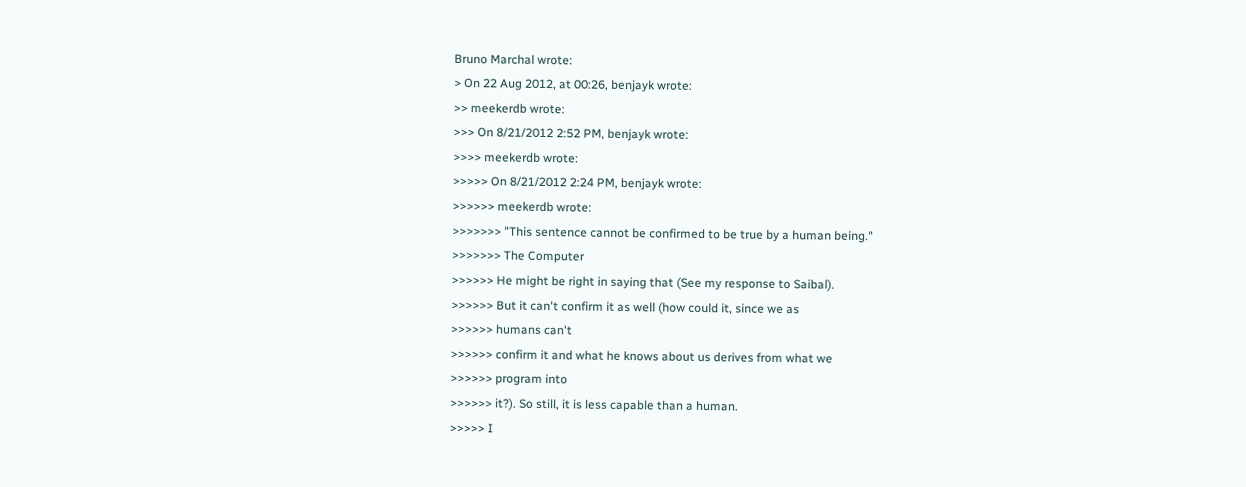Bruno Marchal wrote:
> On 22 Aug 2012, at 00:26, benjayk wrote:
>> meekerdb wrote:
>>> On 8/21/2012 2:52 PM, benjayk wrote:
>>>> meekerdb wrote:
>>>>> On 8/21/2012 2:24 PM, benjayk wrote:
>>>>>> meekerdb wrote:
>>>>>>> "This sentence cannot be confirmed to be true by a human being."
>>>>>>> The Computer
>>>>>> He might be right in saying that (See my response to Saibal).
>>>>>> But it can't confirm it as well (how could it, since we as
>>>>>> humans can't
>>>>>> confirm it and what he knows about us derives from what we
>>>>>> program into
>>>>>> it?). So still, it is less capable than a human.
>>>>> I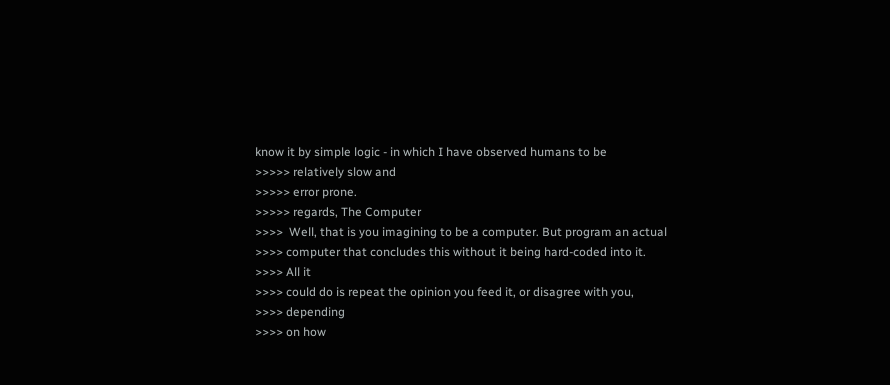know it by simple logic - in which I have observed humans to be
>>>>> relatively slow and
>>>>> error prone.
>>>>> regards, The Computer
>>>>  Well, that is you imagining to be a computer. But program an actual
>>>> computer that concludes this without it being hard-coded into it.
>>>> All it
>>>> could do is repeat the opinion you feed it, or disagree with you,
>>>> depending
>>>> on how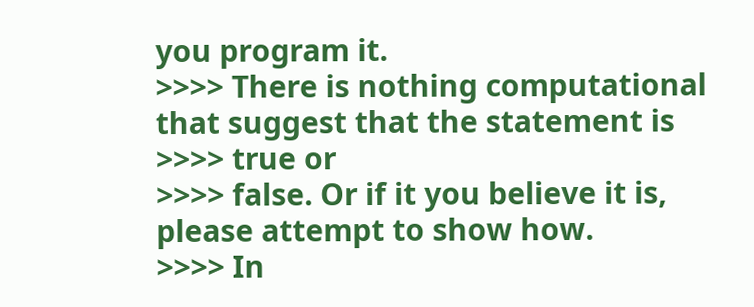you program it.
>>>> There is nothing computational that suggest that the statement is
>>>> true or
>>>> false. Or if it you believe it is, please attempt to show how.
>>>> In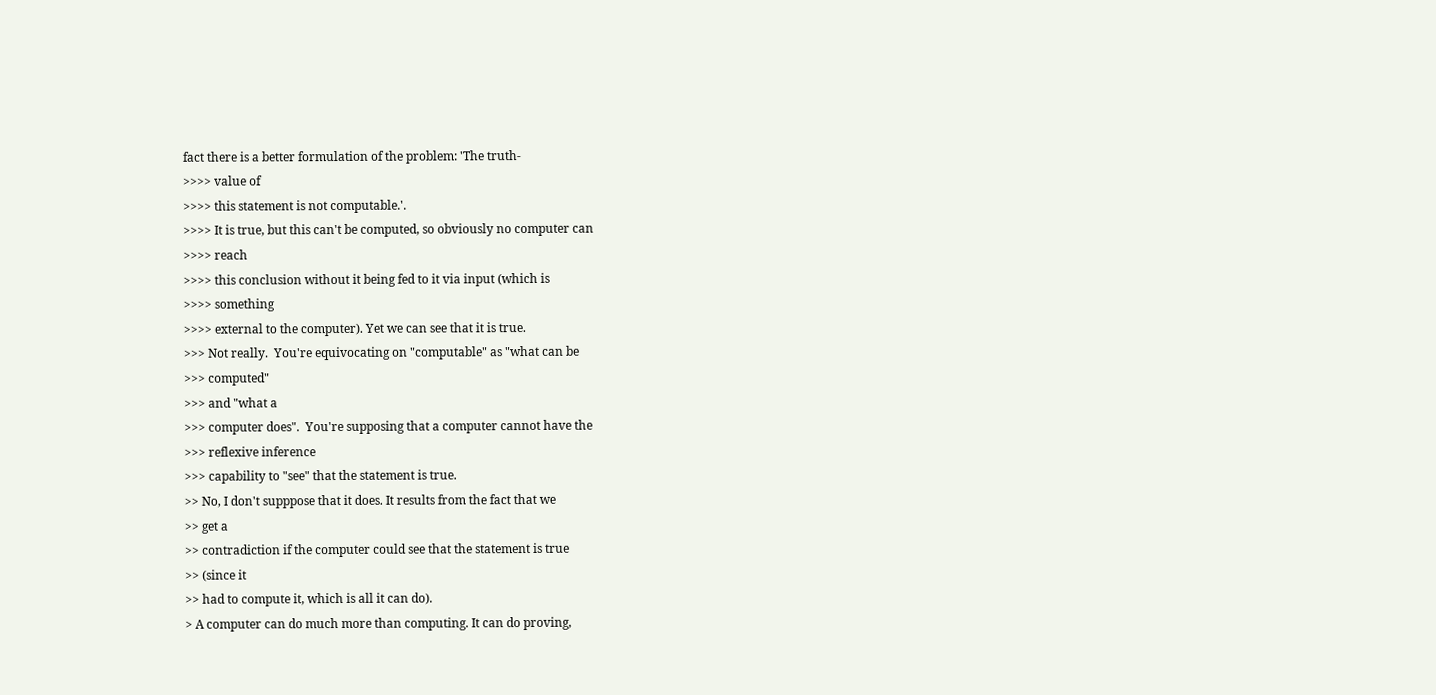fact there is a better formulation of the problem: 'The truth-
>>>> value of
>>>> this statement is not computable.'.
>>>> It is true, but this can't be computed, so obviously no computer can
>>>> reach
>>>> this conclusion without it being fed to it via input (which is
>>>> something
>>>> external to the computer). Yet we can see that it is true.
>>> Not really.  You're equivocating on "computable" as "what can be
>>> computed"
>>> and "what a
>>> computer does".  You're supposing that a computer cannot have the
>>> reflexive inference
>>> capability to "see" that the statement is true.
>> No, I don't supppose that it does. It results from the fact that we
>> get a
>> contradiction if the computer could see that the statement is true
>> (since it
>> had to compute it, which is all it can do).
> A computer can do much more than computing. It can do proving,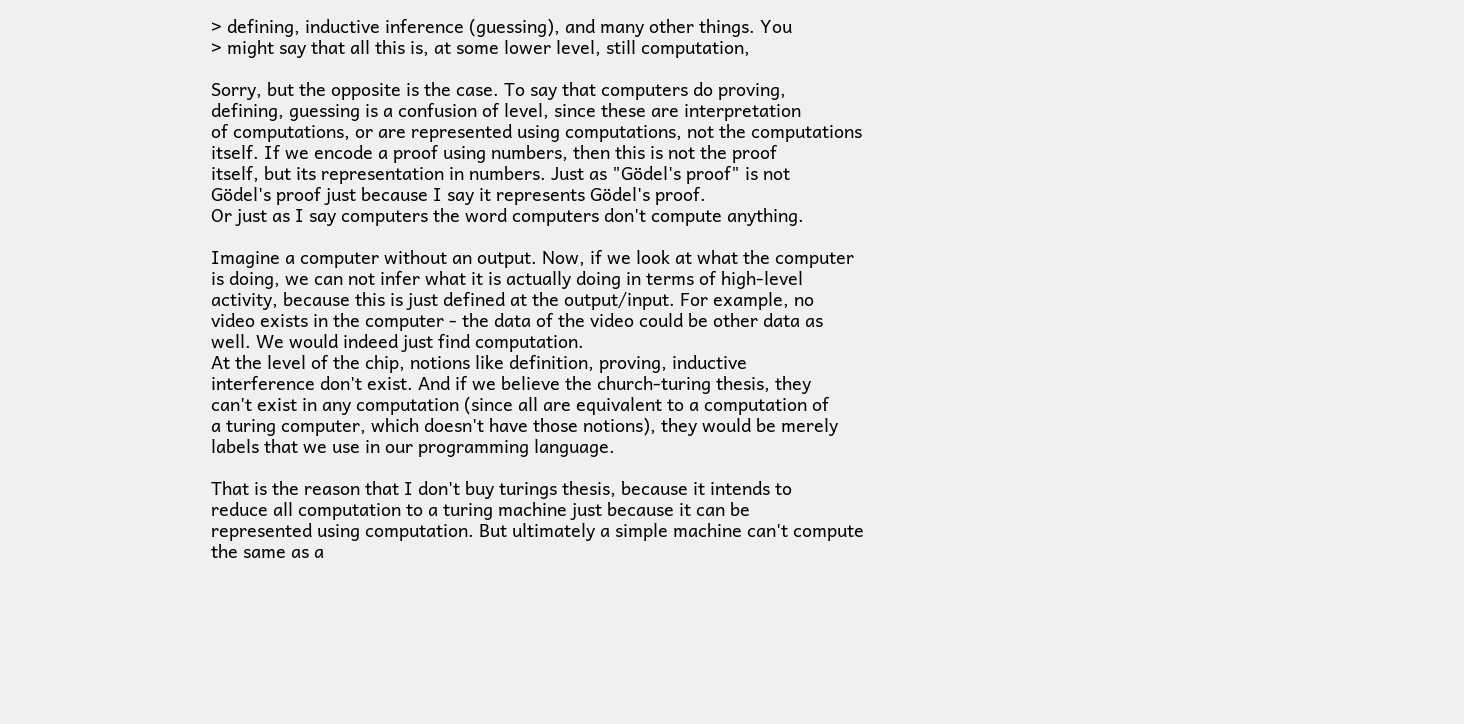> defining, inductive inference (guessing), and many other things. You
> might say that all this is, at some lower level, still computation,

Sorry, but the opposite is the case. To say that computers do proving,
defining, guessing is a confusion of level, since these are interpretation
of computations, or are represented using computations, not the computations
itself. If we encode a proof using numbers, then this is not the proof
itself, but its representation in numbers. Just as "Gödel's proof" is not
Gödel's proof just because I say it represents Gödel's proof.
Or just as I say computers the word computers don't compute anything.

Imagine a computer without an output. Now, if we look at what the computer
is doing, we can not infer what it is actually doing in terms of high-level
activity, because this is just defined at the output/input. For example, no
video exists in the computer - the data of the video could be other data as
well. We would indeed just find computation.
At the level of the chip, notions like definition, proving, inductive
interference don't exist. And if we believe the church-turing thesis, they
can't exist in any computation (since all are equivalent to a computation of
a turing computer, which doesn't have those notions), they would be merely
labels that we use in our programming language.

That is the reason that I don't buy turings thesis, because it intends to
reduce all computation to a turing machine just because it can be
represented using computation. But ultimately a simple machine can't compute
the same as a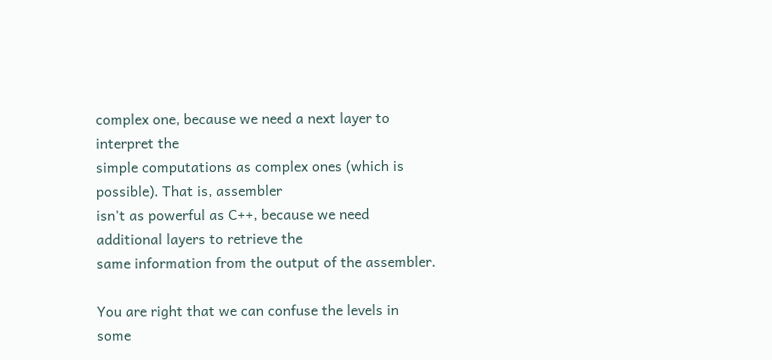complex one, because we need a next layer to interpret the
simple computations as complex ones (which is possible). That is, assembler
isn't as powerful as C++, because we need additional layers to retrieve the
same information from the output of the assembler.

You are right that we can confuse the levels in some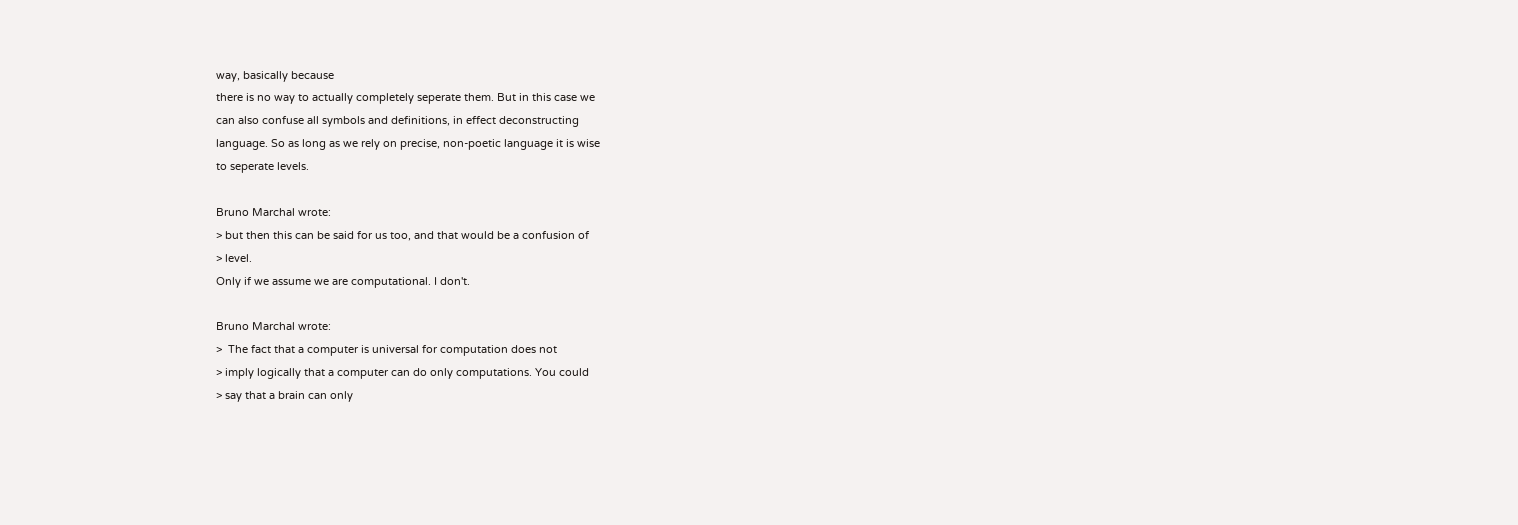way, basically because
there is no way to actually completely seperate them. But in this case we
can also confuse all symbols and definitions, in effect deconstructing
language. So as long as we rely on precise, non-poetic language it is wise
to seperate levels.

Bruno Marchal wrote:
> but then this can be said for us too, and that would be a confusion of
> level.
Only if we assume we are computational. I don't.

Bruno Marchal wrote:
>  The fact that a computer is universal for computation does not
> imply logically that a computer can do only computations. You could
> say that a brain can only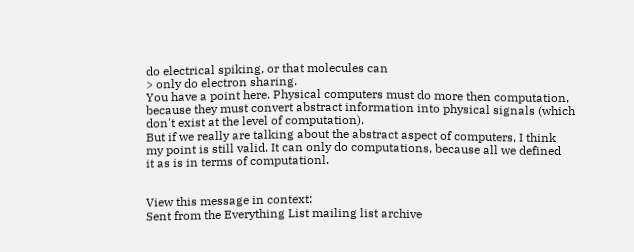do electrical spiking, or that molecules can
> only do electron sharing.
You have a point here. Physical computers must do more then computation,
because they must convert abstract information into physical signals (which
don't exist at the level of computation).
But if we really are talking about the abstract aspect of computers, I think
my point is still valid. It can only do computations, because all we defined
it as is in terms of computationl.


View this message in context:
Sent from the Everything List mailing list archive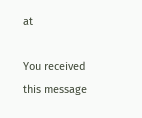at

You received this message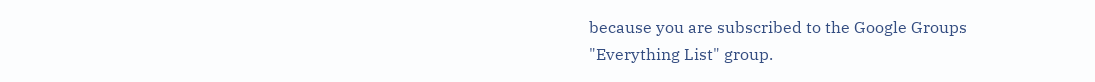because you are subscribed to the Google Groups
"Everything List" group.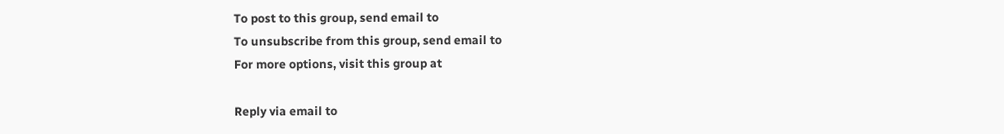To post to this group, send email to
To unsubscribe from this group, send email to
For more options, visit this group at

Reply via email to